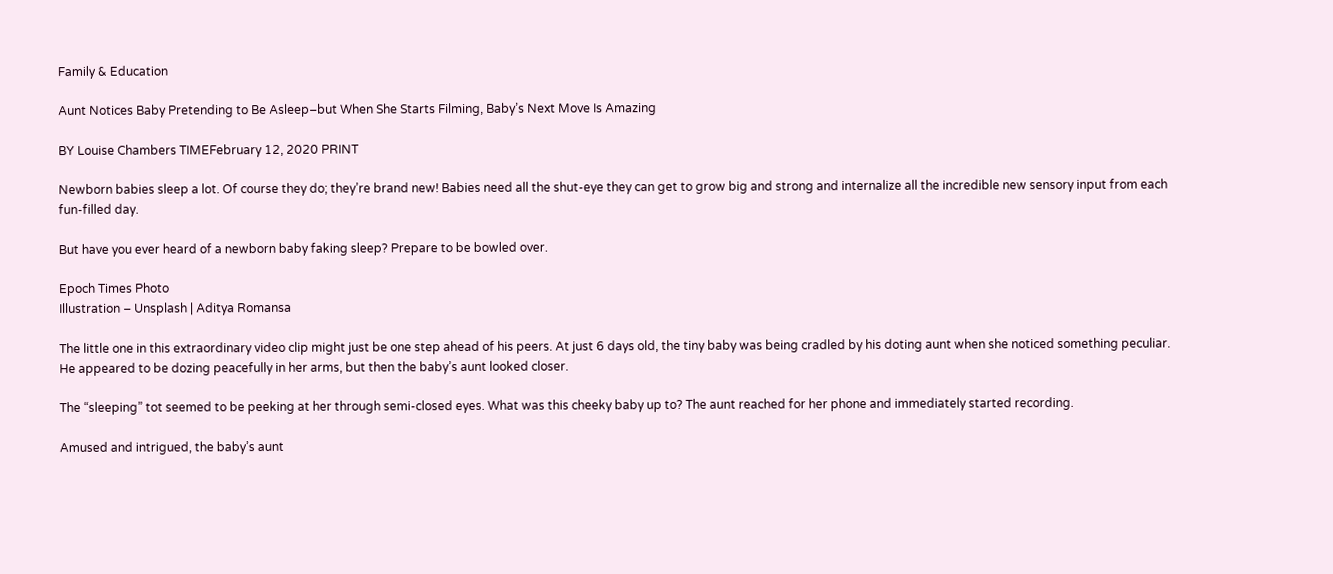Family & Education

Aunt Notices Baby Pretending to Be Asleep–but When She Starts Filming, Baby’s Next Move Is Amazing

BY Louise Chambers TIMEFebruary 12, 2020 PRINT

Newborn babies sleep a lot. Of course they do; they’re brand new! Babies need all the shut-eye they can get to grow big and strong and internalize all the incredible new sensory input from each fun-filled day.

But have you ever heard of a newborn baby faking sleep? Prepare to be bowled over.

Epoch Times Photo
Illustration – Unsplash | Aditya Romansa

The little one in this extraordinary video clip might just be one step ahead of his peers. At just 6 days old, the tiny baby was being cradled by his doting aunt when she noticed something peculiar. He appeared to be dozing peacefully in her arms, but then the baby’s aunt looked closer.

The “sleeping” tot seemed to be peeking at her through semi-closed eyes. What was this cheeky baby up to? The aunt reached for her phone and immediately started recording.

Amused and intrigued, the baby’s aunt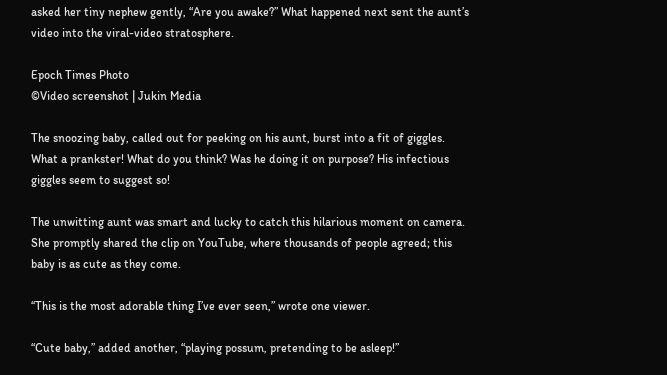asked her tiny nephew gently, “Are you awake?” What happened next sent the aunt’s video into the viral-video stratosphere.

Epoch Times Photo
©Video screenshot | Jukin Media

The snoozing baby, called out for peeking on his aunt, burst into a fit of giggles. What a prankster! What do you think? Was he doing it on purpose? His infectious giggles seem to suggest so!

The unwitting aunt was smart and lucky to catch this hilarious moment on camera. She promptly shared the clip on YouTube, where thousands of people agreed; this baby is as cute as they come.

“This is the most adorable thing I’ve ever seen,” wrote one viewer.

“Cute baby,” added another, “playing possum, pretending to be asleep!”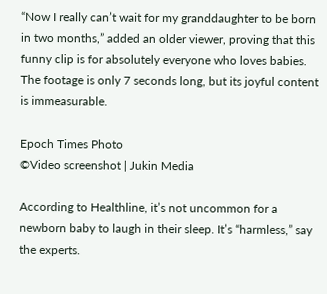“Now I really can’t wait for my granddaughter to be born in two months,” added an older viewer, proving that this funny clip is for absolutely everyone who loves babies. The footage is only 7 seconds long, but its joyful content is immeasurable.

Epoch Times Photo
©Video screenshot | Jukin Media

According to Healthline, it’s not uncommon for a newborn baby to laugh in their sleep. It’s “harmless,” say the experts.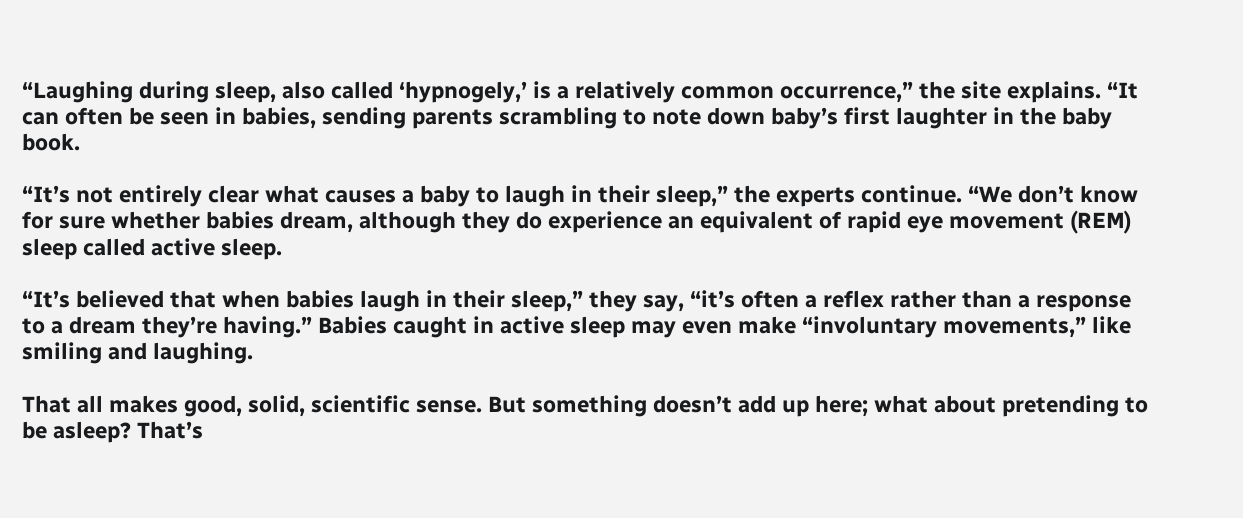“Laughing during sleep, also called ‘hypnogely,’ is a relatively common occurrence,” the site explains. “It can often be seen in babies, sending parents scrambling to note down baby’s first laughter in the baby book.

“It’s not entirely clear what causes a baby to laugh in their sleep,” the experts continue. “We don’t know for sure whether babies dream, although they do experience an equivalent of rapid eye movement (REM) sleep called active sleep.

“It’s believed that when babies laugh in their sleep,” they say, “it’s often a reflex rather than a response to a dream they’re having.” Babies caught in active sleep may even make “involuntary movements,” like smiling and laughing.

That all makes good, solid, scientific sense. But something doesn’t add up here; what about pretending to be asleep? That’s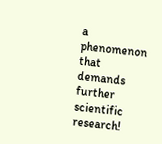a phenomenon that demands further scientific research!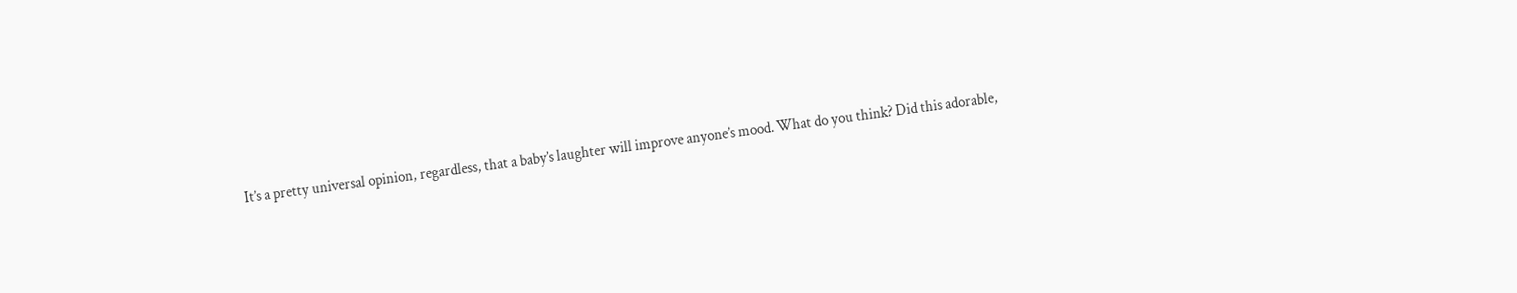It’s a pretty universal opinion, regardless, that a baby’s laughter will improve anyone’s mood. What do you think? Did this adorable,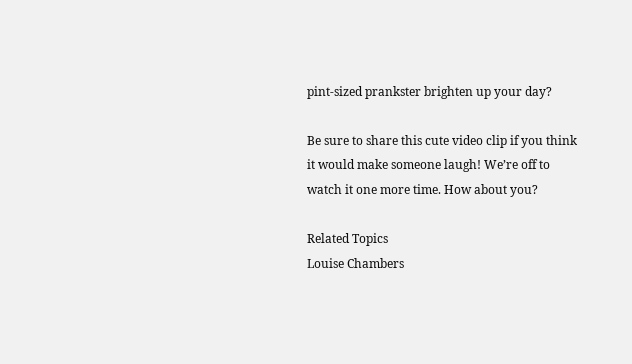pint-sized prankster brighten up your day?

Be sure to share this cute video clip if you think it would make someone laugh! We’re off to watch it one more time. How about you?

Related Topics
Louise Chambers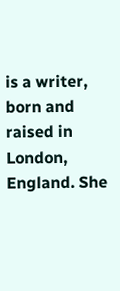is a writer, born and raised in London, England. She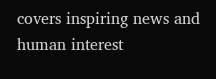covers inspiring news and human interest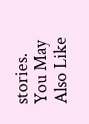stories.
You May Also Like